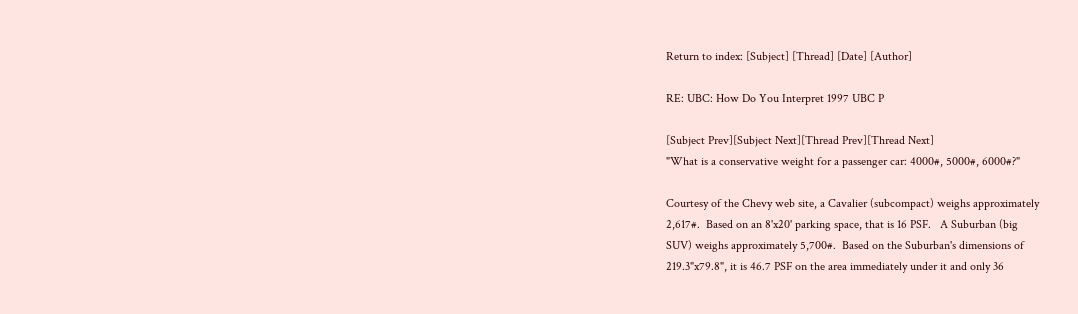Return to index: [Subject] [Thread] [Date] [Author]

RE: UBC: How Do You Interpret 1997 UBC P

[Subject Prev][Subject Next][Thread Prev][Thread Next]
"What is a conservative weight for a passenger car: 4000#, 5000#, 6000#?"

Courtesy of the Chevy web site, a Cavalier (subcompact) weighs approximately
2,617#.  Based on an 8'x20' parking space, that is 16 PSF.   A Suburban (big
SUV) weighs approximately 5,700#.  Based on the Suburban's dimensions of
219.3"x79.8", it is 46.7 PSF on the area immediately under it and only 36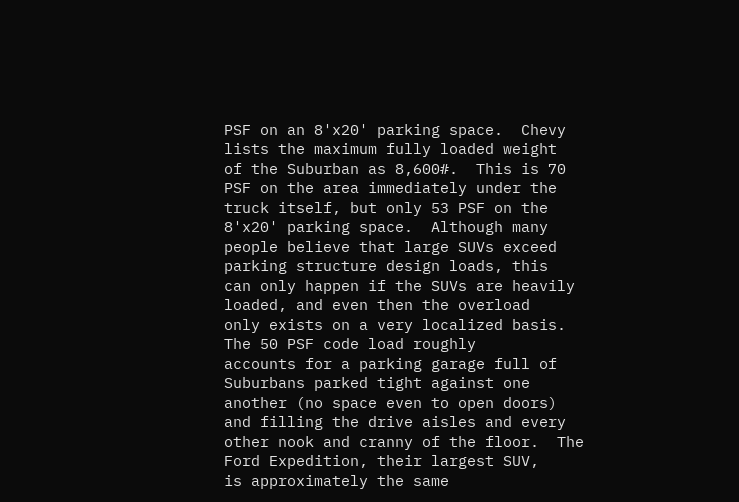PSF on an 8'x20' parking space.  Chevy lists the maximum fully loaded weight
of the Suburban as 8,600#.  This is 70 PSF on the area immediately under the
truck itself, but only 53 PSF on the 8'x20' parking space.  Although many
people believe that large SUVs exceed parking structure design loads, this
can only happen if the SUVs are heavily loaded, and even then the overload
only exists on a very localized basis.  The 50 PSF code load roughly
accounts for a parking garage full of Suburbans parked tight against one
another (no space even to open doors) and filling the drive aisles and every
other nook and cranny of the floor.  The Ford Expedition, their largest SUV,
is approximately the same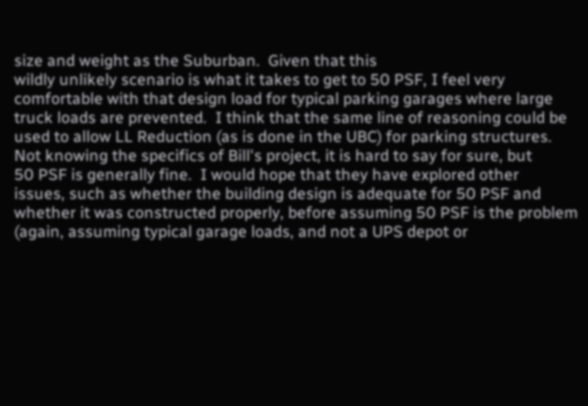size and weight as the Suburban.  Given that this
wildly unlikely scenario is what it takes to get to 50 PSF, I feel very
comfortable with that design load for typical parking garages where large
truck loads are prevented.  I think that the same line of reasoning could be
used to allow LL Reduction (as is done in the UBC) for parking structures.
Not knowing the specifics of Bill's project, it is hard to say for sure, but
50 PSF is generally fine.  I would hope that they have explored other
issues, such as whether the building design is adequate for 50 PSF and
whether it was constructed properly, before assuming 50 PSF is the problem
(again, assuming typical garage loads, and not a UPS depot or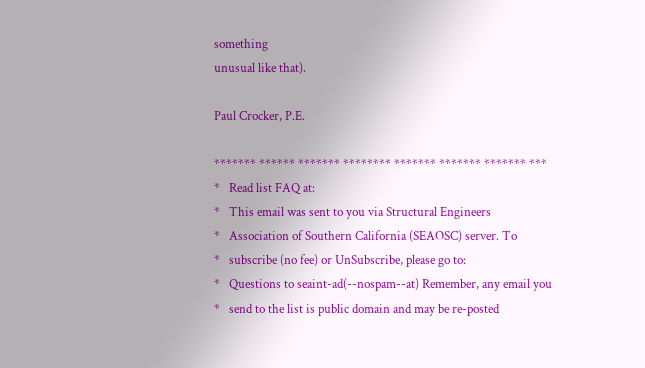something
unusual like that).

Paul Crocker, P.E.

******* ****** ******* ******** ******* ******* ******* ***
*   Read list FAQ at:
*   This email was sent to you via Structural Engineers
*   Association of Southern California (SEAOSC) server. To
*   subscribe (no fee) or UnSubscribe, please go to:
*   Questions to seaint-ad(--nospam--at) Remember, any email you
*   send to the list is public domain and may be re-posted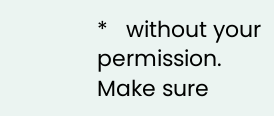*   without your permission. Make sure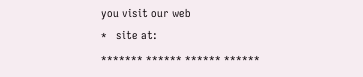you visit our web
*   site at:
******* ****** ****** ******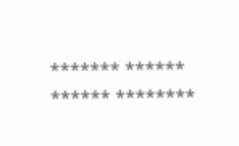******* ****** ****** ********